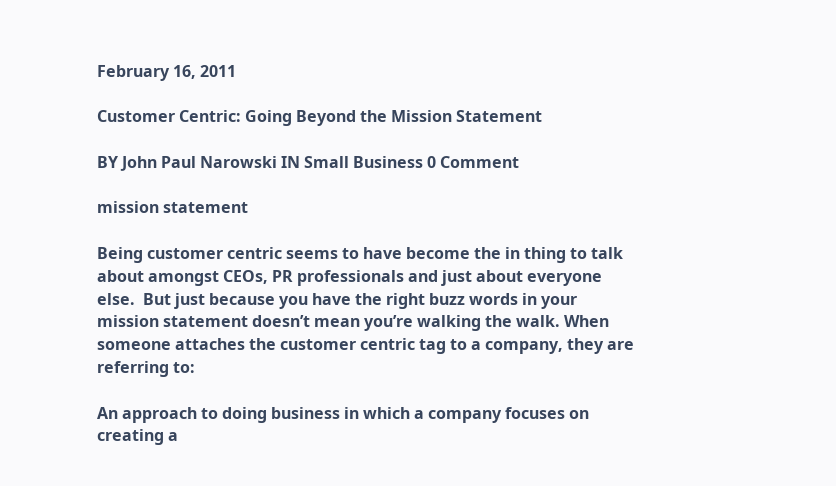February 16, 2011

Customer Centric: Going Beyond the Mission Statement

BY John Paul Narowski IN Small Business 0 Comment

mission statement

Being customer centric seems to have become the in thing to talk about amongst CEOs, PR professionals and just about everyone else.  But just because you have the right buzz words in your mission statement doesn’t mean you’re walking the walk. When someone attaches the customer centric tag to a company, they are referring to:

An approach to doing business in which a company focuses on creating a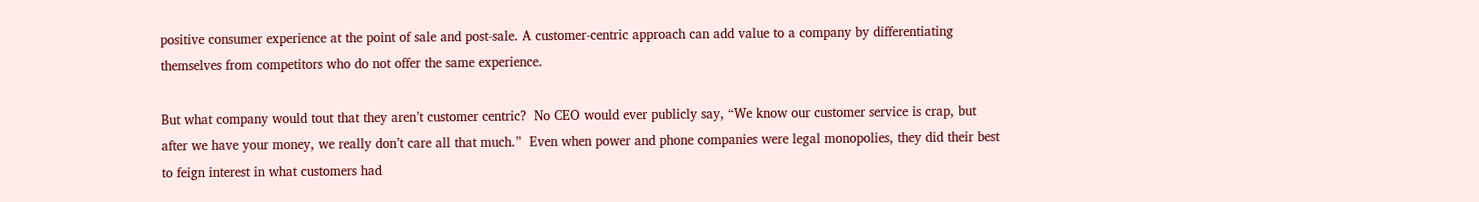positive consumer experience at the point of sale and post-sale. A customer-centric approach can add value to a company by differentiating themselves from competitors who do not offer the same experience.

But what company would tout that they aren’t customer centric?  No CEO would ever publicly say, “We know our customer service is crap, but after we have your money, we really don’t care all that much.”  Even when power and phone companies were legal monopolies, they did their best to feign interest in what customers had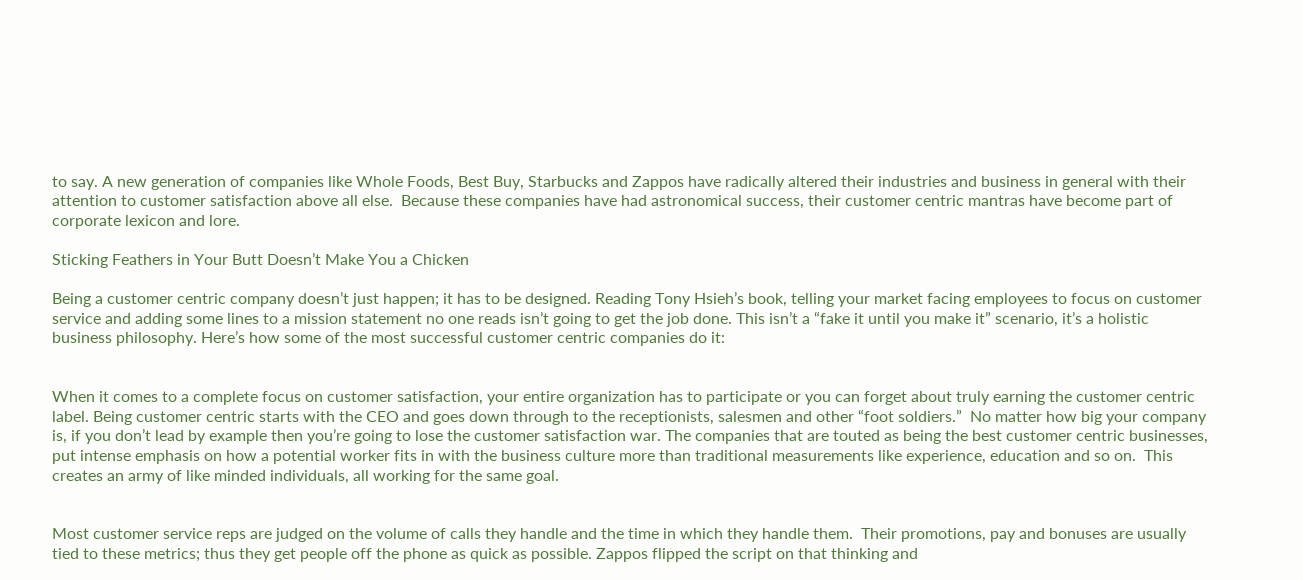to say. A new generation of companies like Whole Foods, Best Buy, Starbucks and Zappos have radically altered their industries and business in general with their attention to customer satisfaction above all else.  Because these companies have had astronomical success, their customer centric mantras have become part of corporate lexicon and lore.

Sticking Feathers in Your Butt Doesn’t Make You a Chicken

Being a customer centric company doesn’t just happen; it has to be designed. Reading Tony Hsieh’s book, telling your market facing employees to focus on customer service and adding some lines to a mission statement no one reads isn’t going to get the job done. This isn’t a “fake it until you make it” scenario, it’s a holistic business philosophy. Here’s how some of the most successful customer centric companies do it:


When it comes to a complete focus on customer satisfaction, your entire organization has to participate or you can forget about truly earning the customer centric label. Being customer centric starts with the CEO and goes down through to the receptionists, salesmen and other “foot soldiers.”  No matter how big your company is, if you don’t lead by example then you’re going to lose the customer satisfaction war. The companies that are touted as being the best customer centric businesses, put intense emphasis on how a potential worker fits in with the business culture more than traditional measurements like experience, education and so on.  This creates an army of like minded individuals, all working for the same goal.


Most customer service reps are judged on the volume of calls they handle and the time in which they handle them.  Their promotions, pay and bonuses are usually tied to these metrics; thus they get people off the phone as quick as possible. Zappos flipped the script on that thinking and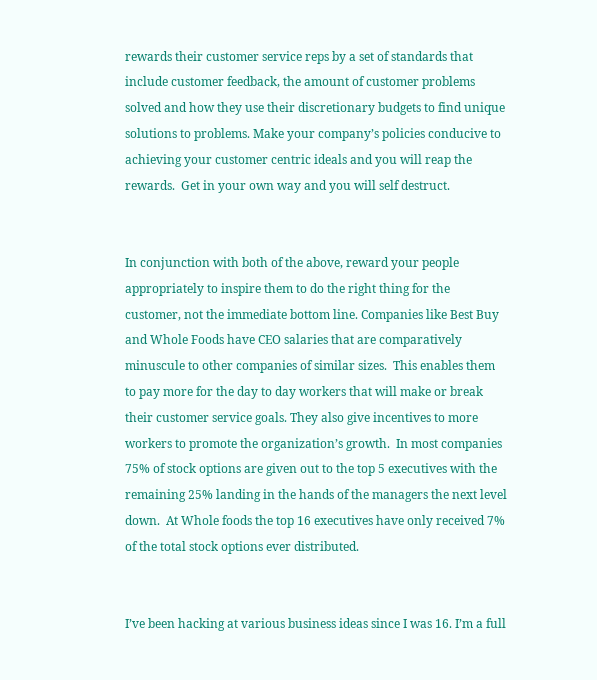rewards their customer service reps by a set of standards that include customer feedback, the amount of customer problems solved and how they use their discretionary budgets to find unique solutions to problems. Make your company’s policies conducive to achieving your customer centric ideals and you will reap the rewards.  Get in your own way and you will self destruct.


In conjunction with both of the above, reward your people appropriately to inspire them to do the right thing for the customer, not the immediate bottom line. Companies like Best Buy and Whole Foods have CEO salaries that are comparatively minuscule to other companies of similar sizes.  This enables them to pay more for the day to day workers that will make or break their customer service goals. They also give incentives to more workers to promote the organization’s growth.  In most companies 75% of stock options are given out to the top 5 executives with the remaining 25% landing in the hands of the managers the next level down.  At Whole foods the top 16 executives have only received 7% of the total stock options ever distributed.


I’ve been hacking at various business ideas since I was 16. I’m a full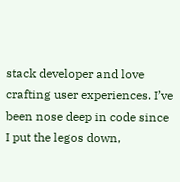stack developer and love crafting user experiences. I’ve been nose deep in code since I put the legos down,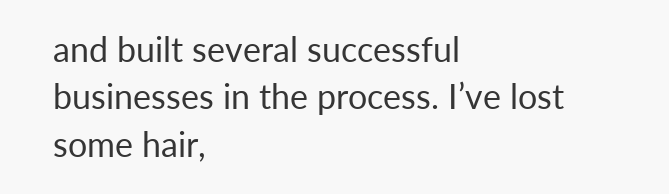and built several successful businesses in the process. I’ve lost some hair,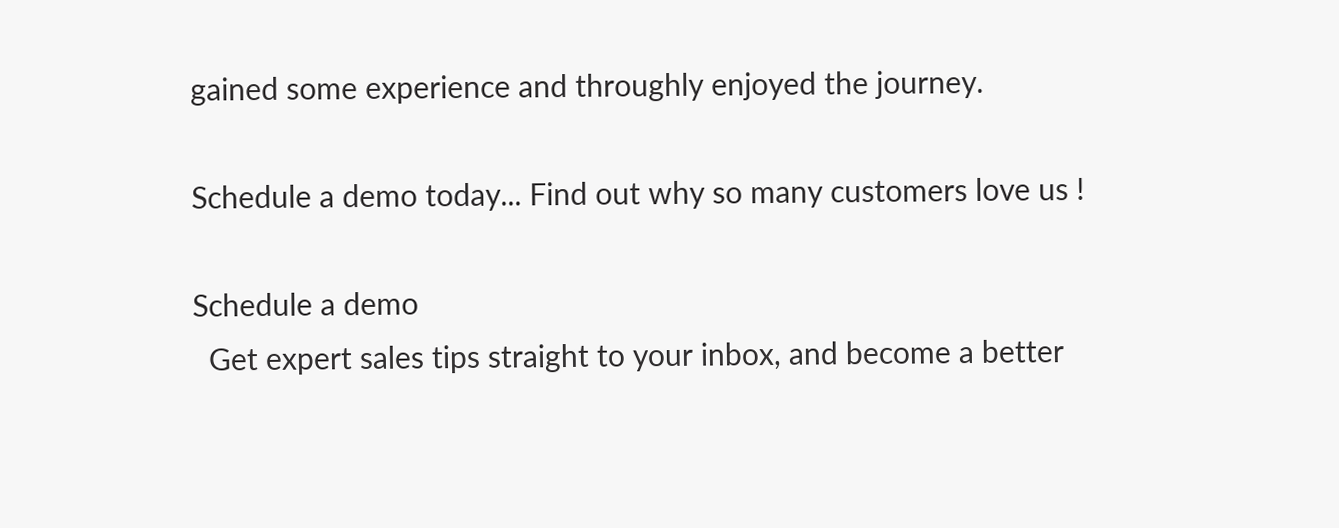gained some experience and throughly enjoyed the journey.

Schedule a demo today... Find out why so many customers love us !

Schedule a demo
  Get expert sales tips straight to your inbox, and become a better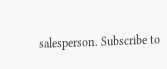salesperson. Subscribe to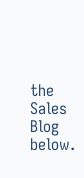the Sales Blog below.